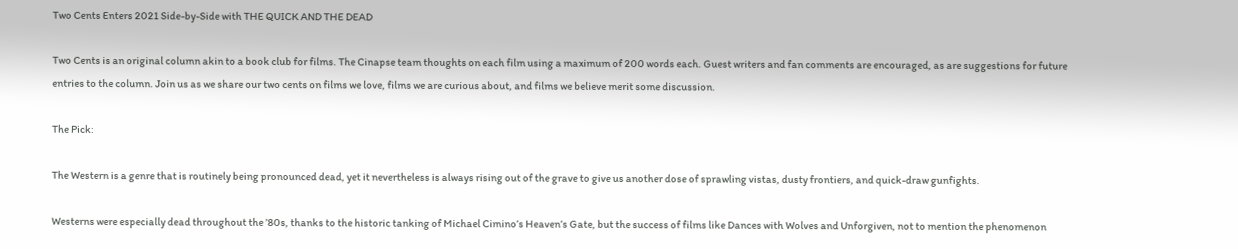Two Cents Enters 2021 Side-by-Side with THE QUICK AND THE DEAD

Two Cents is an original column akin to a book club for films. The Cinapse team thoughts on each film using a maximum of 200 words each. Guest writers and fan comments are encouraged, as are suggestions for future entries to the column. Join us as we share our two cents on films we love, films we are curious about, and films we believe merit some discussion.

The Pick:

The Western is a genre that is routinely being pronounced dead, yet it nevertheless is always rising out of the grave to give us another dose of sprawling vistas, dusty frontiers, and quick-draw gunfights.

Westerns were especially dead throughout the ’80s, thanks to the historic tanking of Michael Cimino’s Heaven’s Gate, but the success of films like Dances with Wolves and Unforgiven, not to mention the phenomenon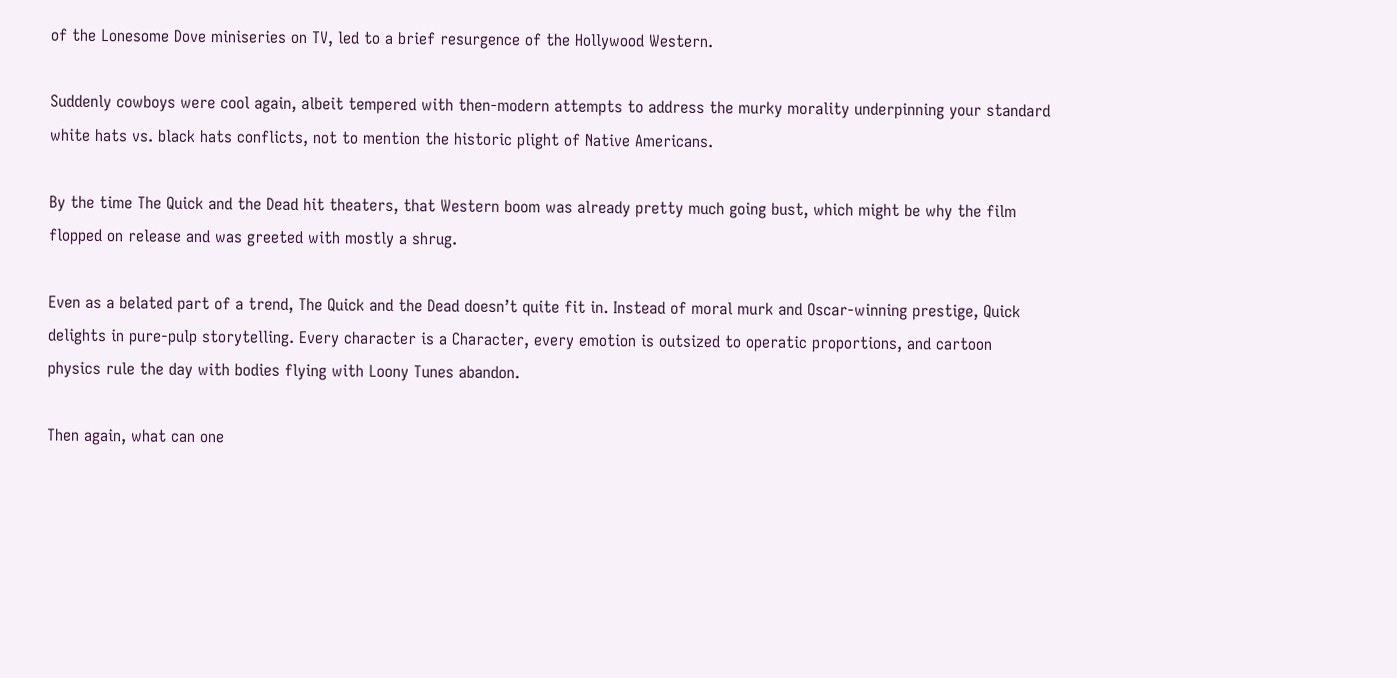of the Lonesome Dove miniseries on TV, led to a brief resurgence of the Hollywood Western.

Suddenly cowboys were cool again, albeit tempered with then-modern attempts to address the murky morality underpinning your standard white hats vs. black hats conflicts, not to mention the historic plight of Native Americans.

By the time The Quick and the Dead hit theaters, that Western boom was already pretty much going bust, which might be why the film flopped on release and was greeted with mostly a shrug.

Even as a belated part of a trend, The Quick and the Dead doesn’t quite fit in. Instead of moral murk and Oscar-winning prestige, Quick delights in pure-pulp storytelling. Every character is a Character, every emotion is outsized to operatic proportions, and cartoon physics rule the day with bodies flying with Loony Tunes abandon.

Then again, what can one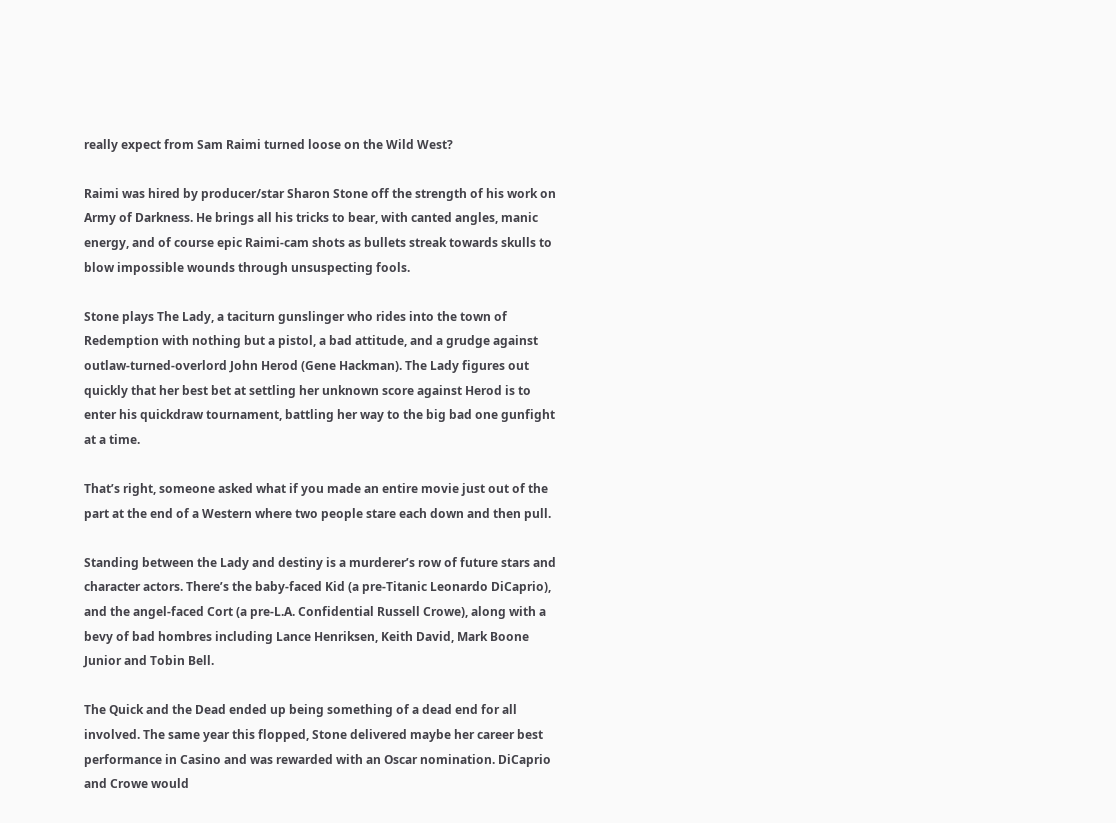really expect from Sam Raimi turned loose on the Wild West?

Raimi was hired by producer/star Sharon Stone off the strength of his work on Army of Darkness. He brings all his tricks to bear, with canted angles, manic energy, and of course epic Raimi-cam shots as bullets streak towards skulls to blow impossible wounds through unsuspecting fools.

Stone plays The Lady, a taciturn gunslinger who rides into the town of Redemption with nothing but a pistol, a bad attitude, and a grudge against outlaw-turned-overlord John Herod (Gene Hackman). The Lady figures out quickly that her best bet at settling her unknown score against Herod is to enter his quickdraw tournament, battling her way to the big bad one gunfight at a time.

That’s right, someone asked what if you made an entire movie just out of the part at the end of a Western where two people stare each down and then pull.

Standing between the Lady and destiny is a murderer’s row of future stars and character actors. There’s the baby-faced Kid (a pre-Titanic Leonardo DiCaprio), and the angel-faced Cort (a pre-L.A. Confidential Russell Crowe), along with a bevy of bad hombres including Lance Henriksen, Keith David, Mark Boone Junior and Tobin Bell.

The Quick and the Dead ended up being something of a dead end for all involved. The same year this flopped, Stone delivered maybe her career best performance in Casino and was rewarded with an Oscar nomination. DiCaprio and Crowe would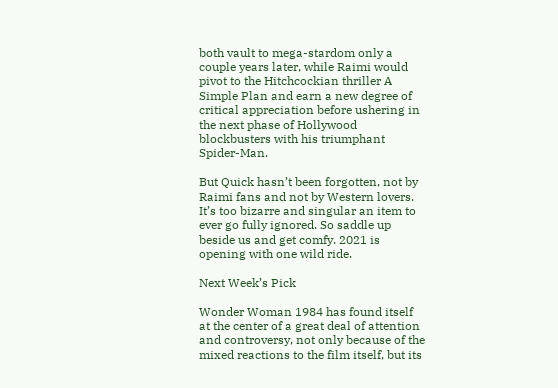both vault to mega-stardom only a couple years later, while Raimi would pivot to the Hitchcockian thriller A Simple Plan and earn a new degree of critical appreciation before ushering in the next phase of Hollywood blockbusters with his triumphant Spider-Man.

But Quick hasn’t been forgotten, not by Raimi fans and not by Western lovers. It’s too bizarre and singular an item to ever go fully ignored. So saddle up beside us and get comfy. 2021 is opening with one wild ride.

Next Week’s Pick

Wonder Woman 1984 has found itself at the center of a great deal of attention and controversy, not only because of the mixed reactions to the film itself, but its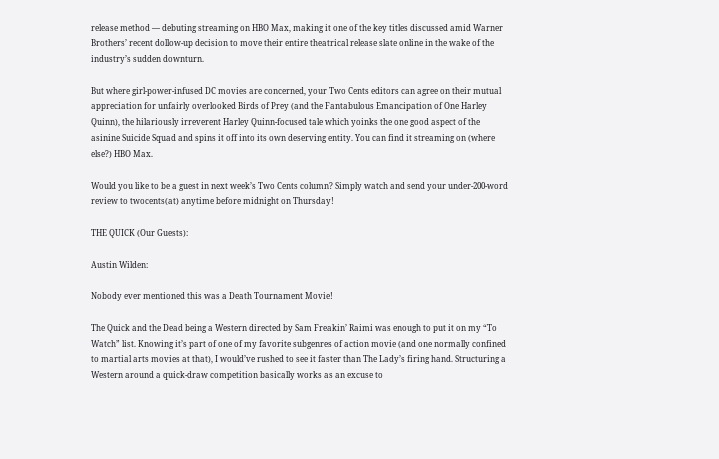release method — debuting streaming on HBO Max, making it one of the key titles discussed amid Warner Brothers’ recent dollow-up decision to move their entire theatrical release slate online in the wake of the industry’s sudden downturn.

But where girl-power-infused DC movies are concerned, your Two Cents editors can agree on their mutual appreciation for unfairly overlooked Birds of Prey (and the Fantabulous Emancipation of One Harley Quinn), the hilariously irreverent Harley Quinn-focused tale which yoinks the one good aspect of the asinine Suicide Squad and spins it off into its own deserving entity. You can find it streaming on (where else?) HBO Max.

Would you like to be a guest in next week’s Two Cents column? Simply watch and send your under-200-word review to twocents(at) anytime before midnight on Thursday!

THE QUICK (Our Guests):

Austin Wilden:

Nobody ever mentioned this was a Death Tournament Movie!

The Quick and the Dead being a Western directed by Sam Freakin’ Raimi was enough to put it on my “To Watch” list. Knowing it’s part of one of my favorite subgenres of action movie (and one normally confined to martial arts movies at that), I would’ve rushed to see it faster than The Lady’s firing hand. Structuring a Western around a quick-draw competition basically works as an excuse to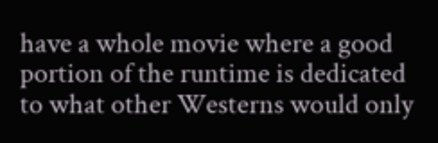have a whole movie where a good portion of the runtime is dedicated to what other Westerns would only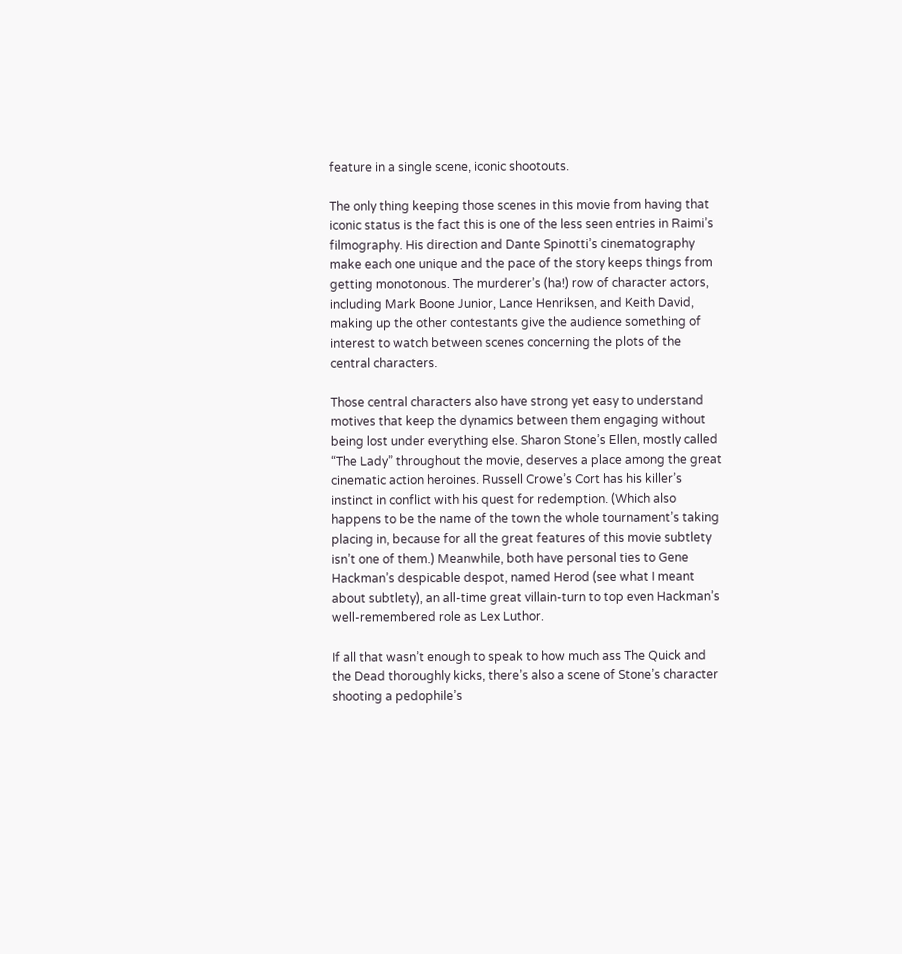feature in a single scene, iconic shootouts.

The only thing keeping those scenes in this movie from having that iconic status is the fact this is one of the less seen entries in Raimi’s filmography. His direction and Dante Spinotti’s cinematography make each one unique and the pace of the story keeps things from getting monotonous. The murderer’s (ha!) row of character actors, including Mark Boone Junior, Lance Henriksen, and Keith David, making up the other contestants give the audience something of interest to watch between scenes concerning the plots of the central characters.

Those central characters also have strong yet easy to understand motives that keep the dynamics between them engaging without being lost under everything else. Sharon Stone’s Ellen, mostly called “The Lady” throughout the movie, deserves a place among the great cinematic action heroines. Russell Crowe’s Cort has his killer’s instinct in conflict with his quest for redemption. (Which also happens to be the name of the town the whole tournament’s taking placing in, because for all the great features of this movie subtlety isn’t one of them.) Meanwhile, both have personal ties to Gene Hackman’s despicable despot, named Herod (see what I meant about subtlety), an all-time great villain-turn to top even Hackman’s well-remembered role as Lex Luthor.

If all that wasn’t enough to speak to how much ass The Quick and the Dead thoroughly kicks, there’s also a scene of Stone’s character shooting a pedophile’s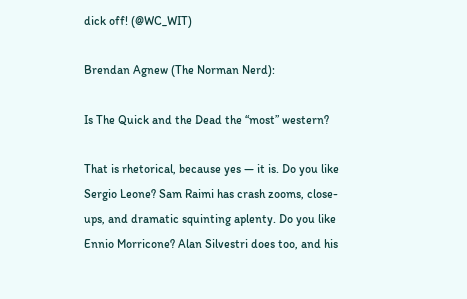dick off! (@WC_WIT)

Brendan Agnew (The Norman Nerd):

Is The Quick and the Dead the “most” western?

That is rhetorical, because yes — it is. Do you like Sergio Leone? Sam Raimi has crash zooms, close-ups, and dramatic squinting aplenty. Do you like Ennio Morricone? Alan Silvestri does too, and his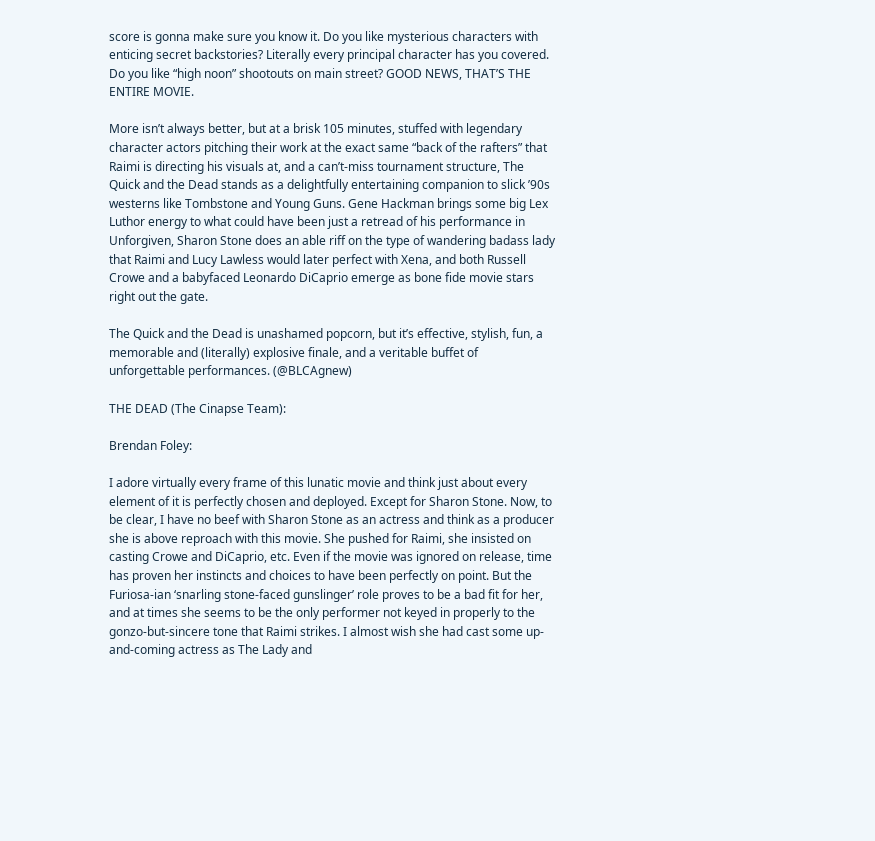score is gonna make sure you know it. Do you like mysterious characters with enticing secret backstories? Literally every principal character has you covered. Do you like “high noon” shootouts on main street? GOOD NEWS, THAT’S THE ENTIRE MOVIE.

More isn’t always better, but at a brisk 105 minutes, stuffed with legendary character actors pitching their work at the exact same “back of the rafters” that Raimi is directing his visuals at, and a can’t-miss tournament structure, The Quick and the Dead stands as a delightfully entertaining companion to slick ’90s westerns like Tombstone and Young Guns. Gene Hackman brings some big Lex Luthor energy to what could have been just a retread of his performance in Unforgiven, Sharon Stone does an able riff on the type of wandering badass lady that Raimi and Lucy Lawless would later perfect with Xena, and both Russell Crowe and a babyfaced Leonardo DiCaprio emerge as bone fide movie stars right out the gate.

The Quick and the Dead is unashamed popcorn, but it’s effective, stylish, fun, a memorable and (literally) explosive finale, and a veritable buffet of unforgettable performances. (@BLCAgnew)

THE DEAD (The Cinapse Team):

Brendan Foley:

I adore virtually every frame of this lunatic movie and think just about every element of it is perfectly chosen and deployed. Except for Sharon Stone. Now, to be clear, I have no beef with Sharon Stone as an actress and think as a producer she is above reproach with this movie. She pushed for Raimi, she insisted on casting Crowe and DiCaprio, etc. Even if the movie was ignored on release, time has proven her instincts and choices to have been perfectly on point. But the Furiosa-ian ‘snarling stone-faced gunslinger’ role proves to be a bad fit for her, and at times she seems to be the only performer not keyed in properly to the gonzo-but-sincere tone that Raimi strikes. I almost wish she had cast some up-and-coming actress as The Lady and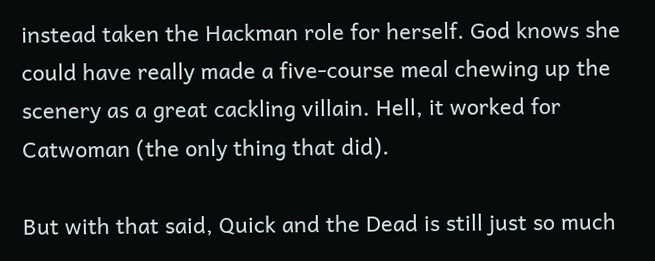instead taken the Hackman role for herself. God knows she could have really made a five-course meal chewing up the scenery as a great cackling villain. Hell, it worked for Catwoman (the only thing that did).

But with that said, Quick and the Dead is still just so much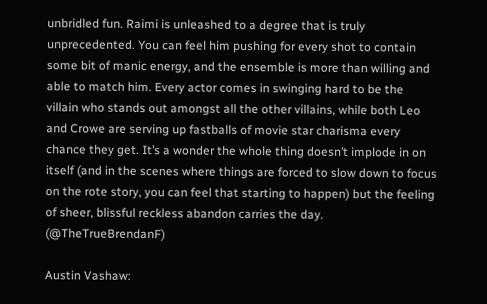unbridled fun. Raimi is unleashed to a degree that is truly unprecedented. You can feel him pushing for every shot to contain some bit of manic energy, and the ensemble is more than willing and able to match him. Every actor comes in swinging hard to be the villain who stands out amongst all the other villains, while both Leo and Crowe are serving up fastballs of movie star charisma every chance they get. It’s a wonder the whole thing doesn’t implode in on itself (and in the scenes where things are forced to slow down to focus on the rote story, you can feel that starting to happen) but the feeling of sheer, blissful reckless abandon carries the day. (@TheTrueBrendanF)

Austin Vashaw: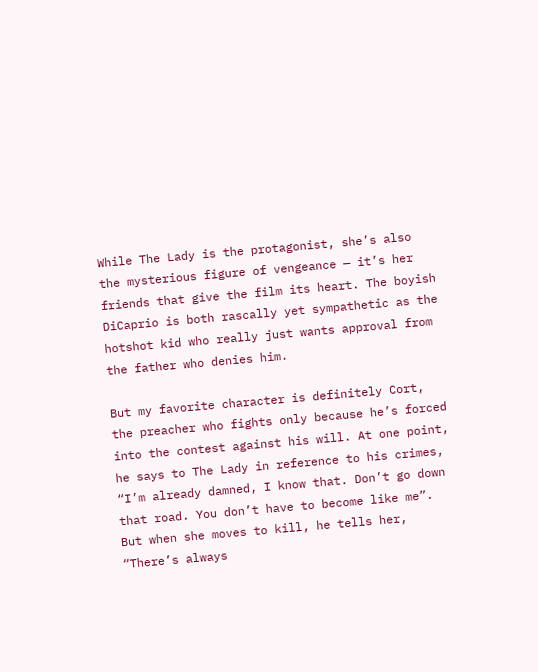While The Lady is the protagonist, she’s also the mysterious figure of vengeance — it’s her friends that give the film its heart. The boyish DiCaprio is both rascally yet sympathetic as the hotshot kid who really just wants approval from the father who denies him.

But my favorite character is definitely Cort, the preacher who fights only because he’s forced into the contest against his will. At one point, he says to The Lady in reference to his crimes, “I’m already damned, I know that. Don’t go down that road. You don’t have to become like me”. But when she moves to kill, he tells her, “There’s always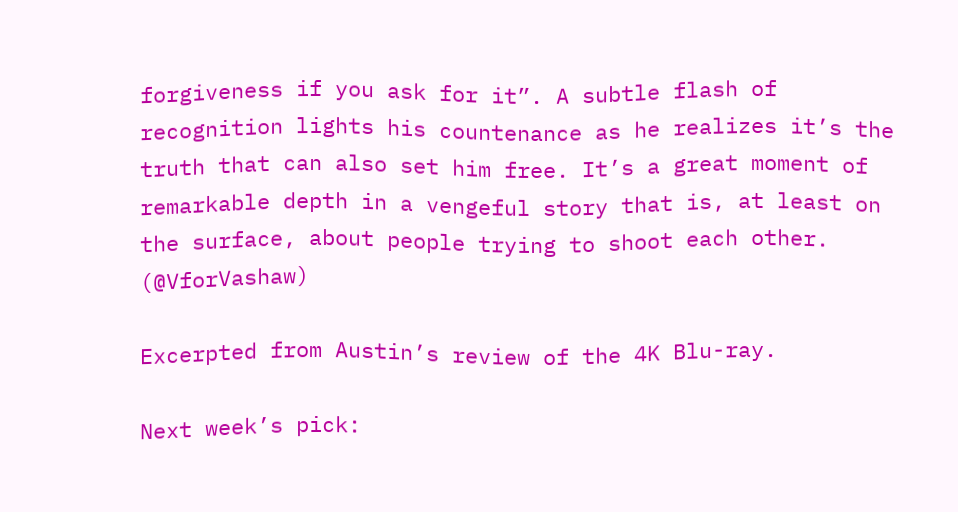forgiveness if you ask for it”. A subtle flash of recognition lights his countenance as he realizes it’s the truth that can also set him free. It’s a great moment of remarkable depth in a vengeful story that is, at least on the surface, about people trying to shoot each other. (@VforVashaw)

Excerpted from Austin’s review of the 4K Blu-ray.

Next week’s pick: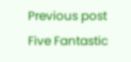Previous post Five Fantastic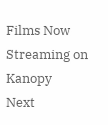Films Now Streaming on Kanopy
Next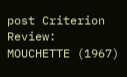post Criterion Review: MOUCHETTE (1967)